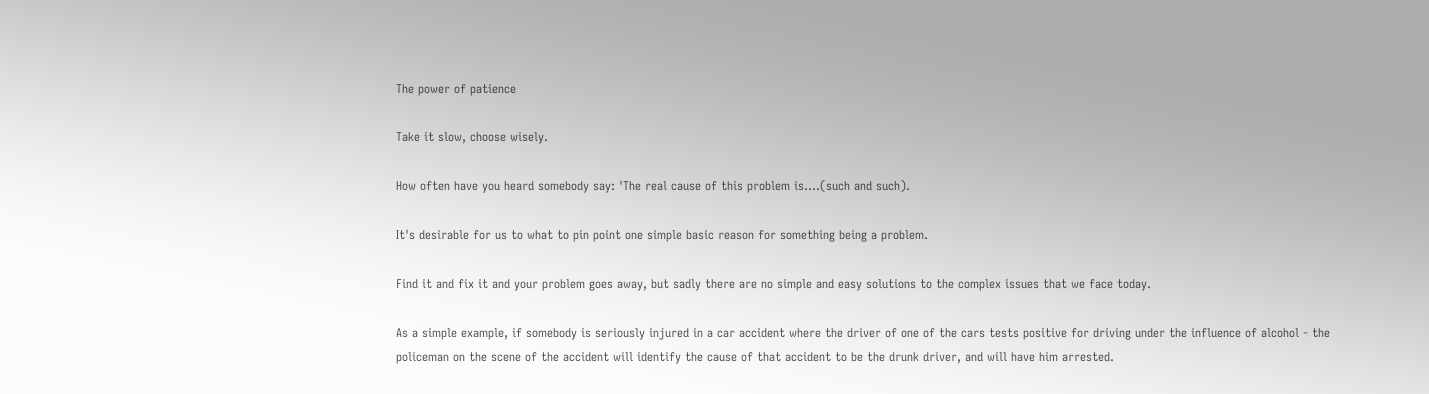The power of patience

Take it slow, choose wisely.

How often have you heard somebody say: 'The real cause of this problem is....(such and such).

It's desirable for us to what to pin point one simple basic reason for something being a problem.

Find it and fix it and your problem goes away, but sadly there are no simple and easy solutions to the complex issues that we face today.

As a simple example, if somebody is seriously injured in a car accident where the driver of one of the cars tests positive for driving under the influence of alcohol - the policeman on the scene of the accident will identify the cause of that accident to be the drunk driver, and will have him arrested.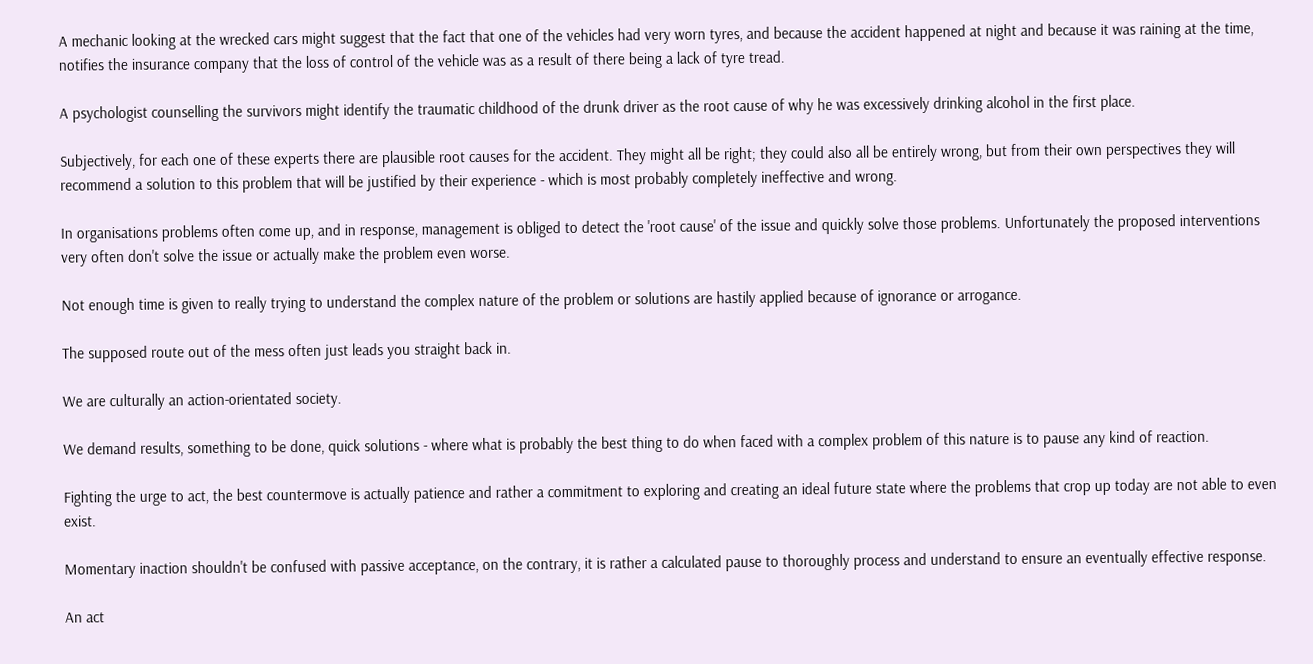A mechanic looking at the wrecked cars might suggest that the fact that one of the vehicles had very worn tyres, and because the accident happened at night and because it was raining at the time, notifies the insurance company that the loss of control of the vehicle was as a result of there being a lack of tyre tread.

A psychologist counselling the survivors might identify the traumatic childhood of the drunk driver as the root cause of why he was excessively drinking alcohol in the first place.

Subjectively, for each one of these experts there are plausible root causes for the accident. They might all be right; they could also all be entirely wrong, but from their own perspectives they will recommend a solution to this problem that will be justified by their experience - which is most probably completely ineffective and wrong.

In organisations problems often come up, and in response, management is obliged to detect the 'root cause' of the issue and quickly solve those problems. Unfortunately the proposed interventions very often don't solve the issue or actually make the problem even worse.

Not enough time is given to really trying to understand the complex nature of the problem or solutions are hastily applied because of ignorance or arrogance.

The supposed route out of the mess often just leads you straight back in.

We are culturally an action-orientated society.

We demand results, something to be done, quick solutions - where what is probably the best thing to do when faced with a complex problem of this nature is to pause any kind of reaction.

Fighting the urge to act, the best countermove is actually patience and rather a commitment to exploring and creating an ideal future state where the problems that crop up today are not able to even exist.

Momentary inaction shouldn't be confused with passive acceptance, on the contrary, it is rather a calculated pause to thoroughly process and understand to ensure an eventually effective response.

An act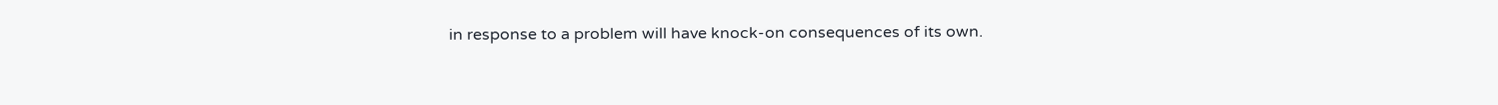in response to a problem will have knock-on consequences of its own.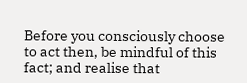Before you consciously choose to act then, be mindful of this fact; and realise that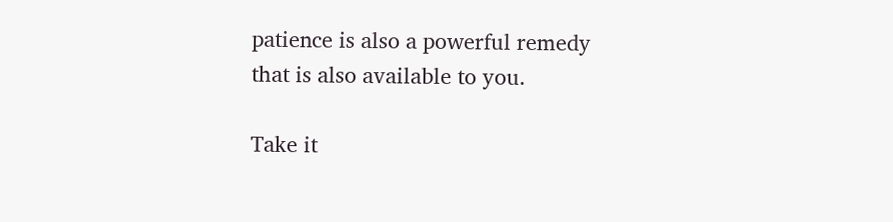patience is also a powerful remedy that is also available to you.

Take it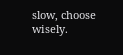slow, choose wisely.